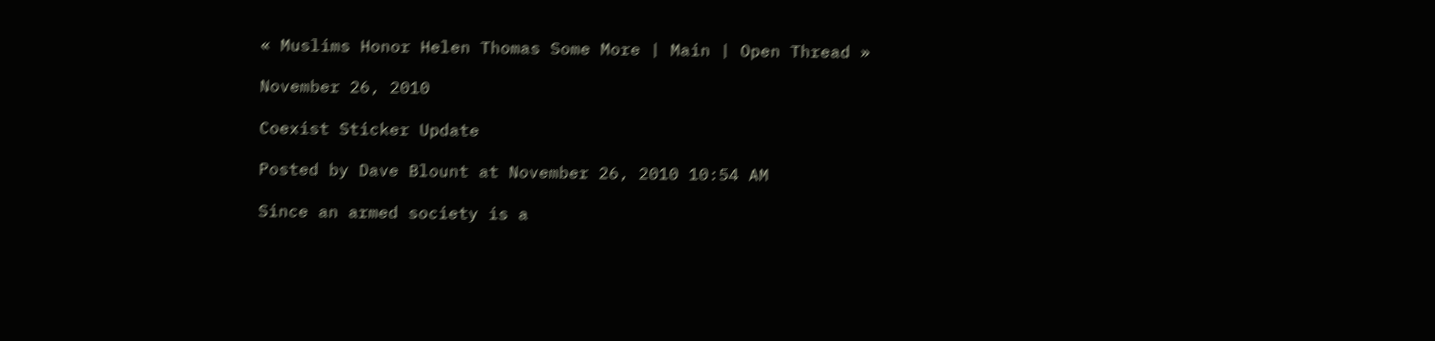« Muslims Honor Helen Thomas Some More | Main | Open Thread »

November 26, 2010

Coexist Sticker Update

Posted by Dave Blount at November 26, 2010 10:54 AM

Since an armed society is a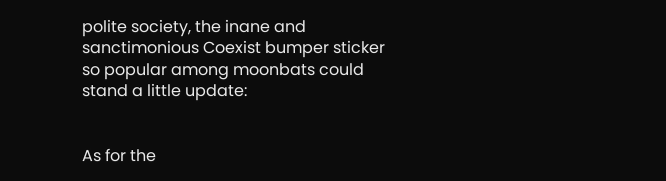polite society, the inane and sanctimonious Coexist bumper sticker so popular among moonbats could stand a little update:


As for the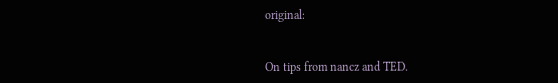original:


On tips from nancz and TED.